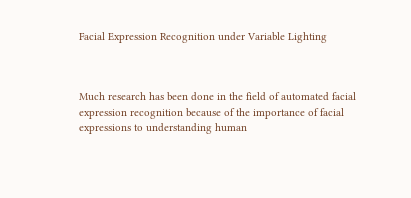Facial Expression Recognition under Variable Lighting



Much research has been done in the field of automated facial expression recognition because of the importance of facial expressions to understanding human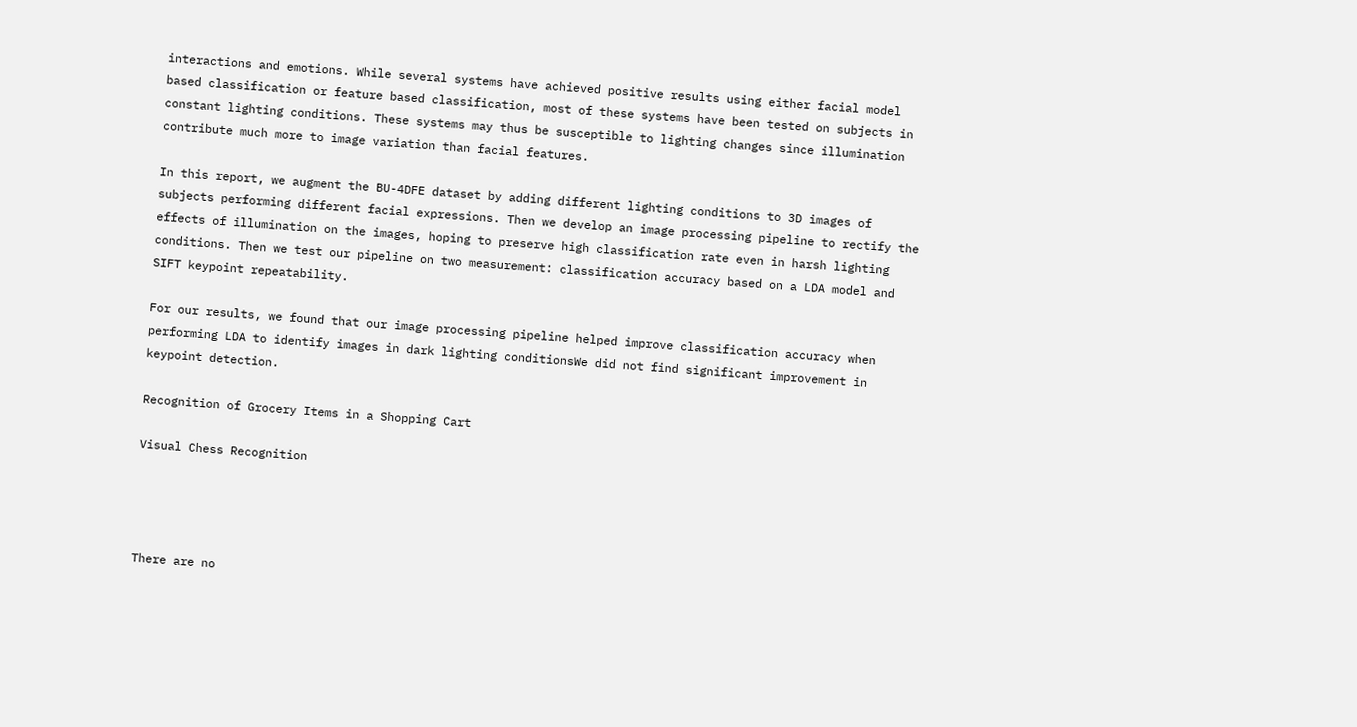interactions and emotions. While several systems have achieved positive results using either facial model based classification or feature based classification, most of these systems have been tested on subjects in constant lighting conditions. These systems may thus be susceptible to lighting changes since illumination contribute much more to image variation than facial features.

In this report, we augment the BU-4DFE dataset by adding different lighting conditions to 3D images of subjects performing different facial expressions. Then we develop an image processing pipeline to rectify the effects of illumination on the images, hoping to preserve high classification rate even in harsh lighting conditions. Then we test our pipeline on two measurement: classification accuracy based on a LDA model and SIFT keypoint repeatability.

For our results, we found that our image processing pipeline helped improve classification accuracy when performing LDA to identify images in dark lighting conditionsWe did not find significant improvement in keypoint detection.

Recognition of Grocery Items in a Shopping Cart

Visual Chess Recognition




There are no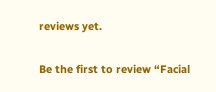reviews yet.

Be the first to review “Facial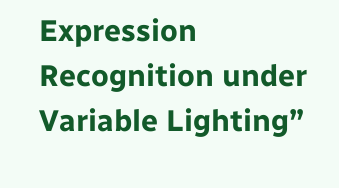Expression Recognition under Variable Lighting”